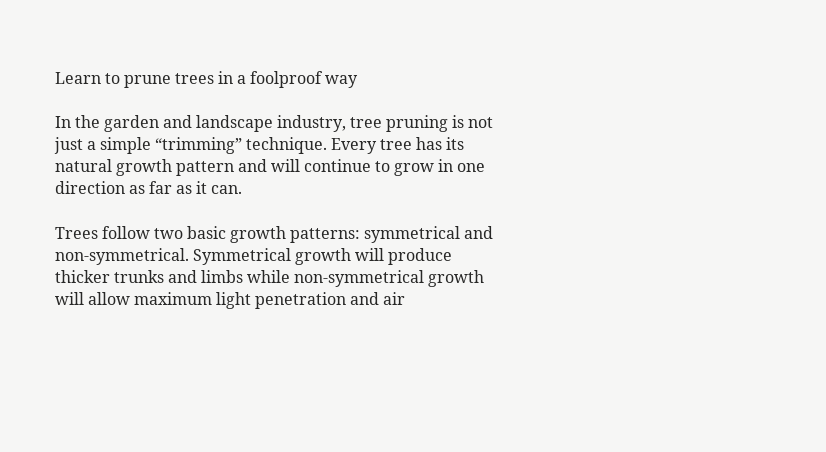Learn to prune trees in a foolproof way

In the garden and landscape industry, tree pruning is not just a simple “trimming” technique. Every tree has its natural growth pattern and will continue to grow in one direction as far as it can.

Trees follow two basic growth patterns: symmetrical and non-symmetrical. Symmetrical growth will produce thicker trunks and limbs while non-symmetrical growth will allow maximum light penetration and air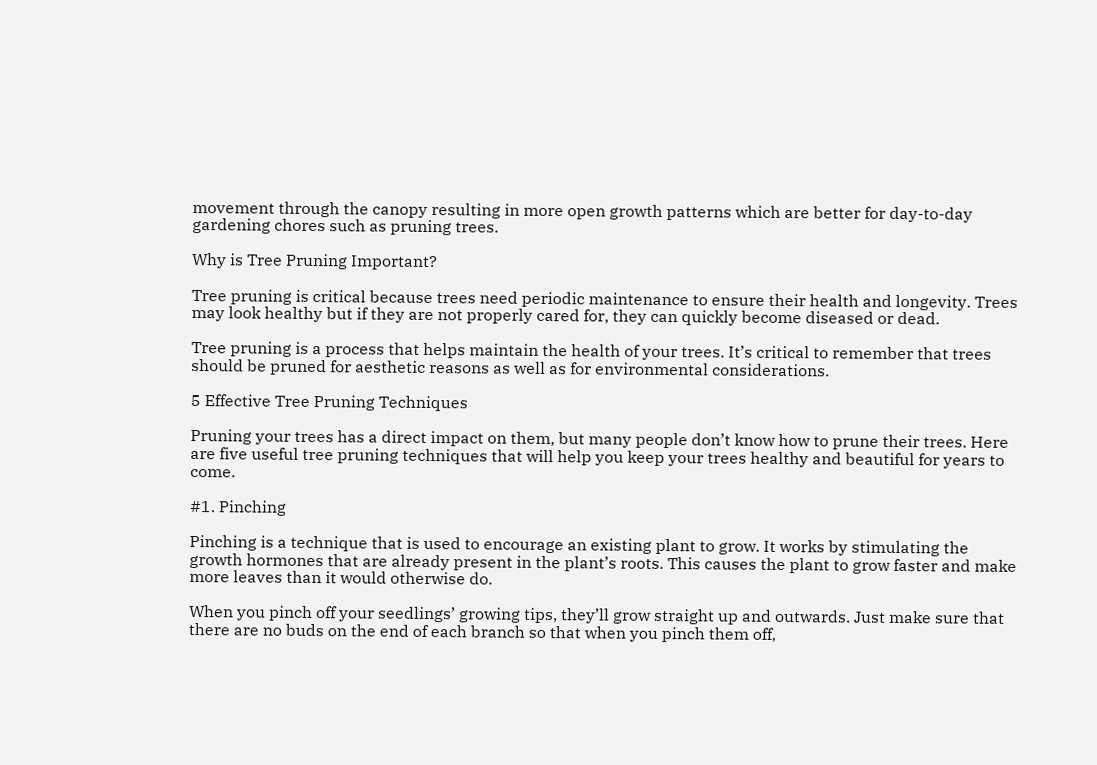movement through the canopy resulting in more open growth patterns which are better for day-to-day gardening chores such as pruning trees.

Why is Tree Pruning Important?

Tree pruning is critical because trees need periodic maintenance to ensure their health and longevity. Trees may look healthy but if they are not properly cared for, they can quickly become diseased or dead.

Tree pruning is a process that helps maintain the health of your trees. It’s critical to remember that trees should be pruned for aesthetic reasons as well as for environmental considerations.

5 Effective Tree Pruning Techniques

Pruning your trees has a direct impact on them, but many people don’t know how to prune their trees. Here are five useful tree pruning techniques that will help you keep your trees healthy and beautiful for years to come.

#1. Pinching

Pinching is a technique that is used to encourage an existing plant to grow. It works by stimulating the growth hormones that are already present in the plant’s roots. This causes the plant to grow faster and make more leaves than it would otherwise do.

When you pinch off your seedlings’ growing tips, they’ll grow straight up and outwards. Just make sure that there are no buds on the end of each branch so that when you pinch them off,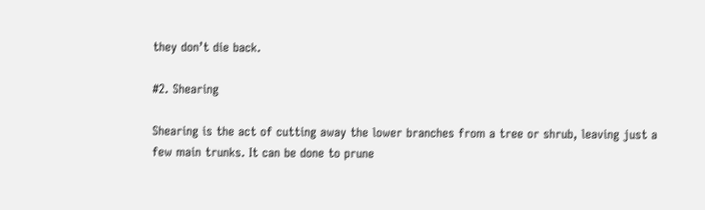they don’t die back.

#2. Shearing

Shearing is the act of cutting away the lower branches from a tree or shrub, leaving just a few main trunks. It can be done to prune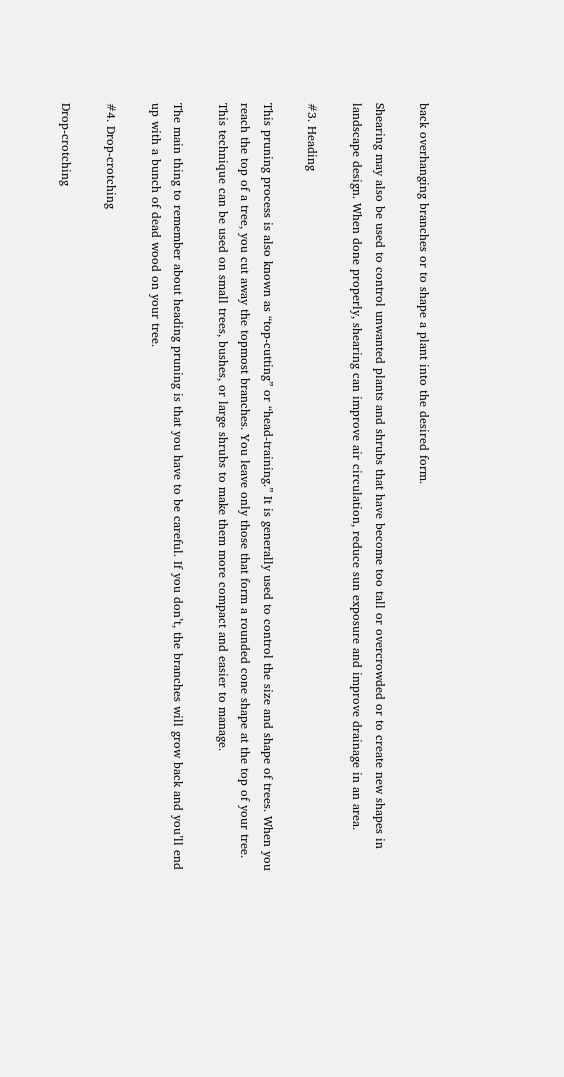back overhanging branches or to shape a plant into the desired form.

Shearing may also be used to control unwanted plants and shrubs that have become too tall or overcrowded or to create new shapes in landscape design. When done properly, shearing can improve air circulation, reduce sun exposure and improve drainage in an area.

#3. Heading

This pruning process is also known as “top-cutting” or “head-training.” It is generally used to control the size and shape of trees. When you reach the top of a tree, you cut away the topmost branches. You leave only those that form a rounded cone shape at the top of your tree. This technique can be used on small trees, bushes, or large shrubs to make them more compact and easier to manage.

The main thing to remember about heading pruning is that you have to be careful. If you don’t, the branches will grow back and you’ll end up with a bunch of dead wood on your tree.

#4. Drop-crotching

Drop-crotching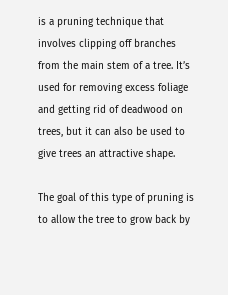is a pruning technique that involves clipping off branches from the main stem of a tree. It’s used for removing excess foliage and getting rid of deadwood on trees, but it can also be used to give trees an attractive shape.

The goal of this type of pruning is to allow the tree to grow back by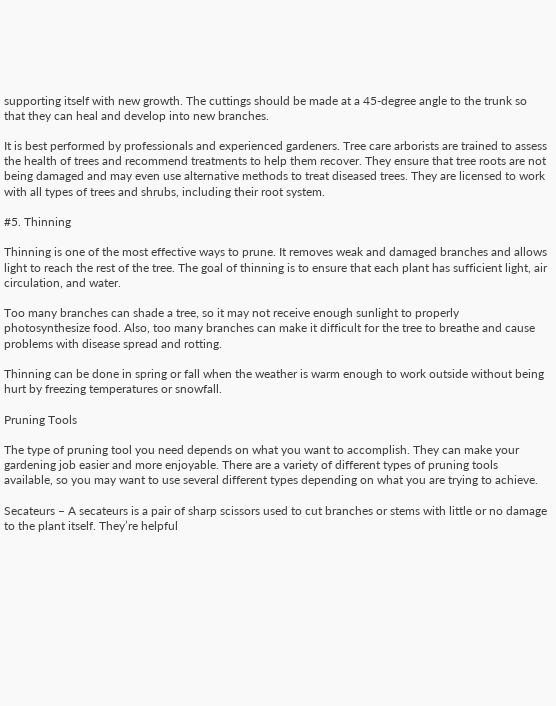supporting itself with new growth. The cuttings should be made at a 45-degree angle to the trunk so that they can heal and develop into new branches.

It is best performed by professionals and experienced gardeners. Tree care arborists are trained to assess the health of trees and recommend treatments to help them recover. They ensure that tree roots are not being damaged and may even use alternative methods to treat diseased trees. They are licensed to work with all types of trees and shrubs, including their root system.

#5. Thinning

Thinning is one of the most effective ways to prune. It removes weak and damaged branches and allows light to reach the rest of the tree. The goal of thinning is to ensure that each plant has sufficient light, air circulation, and water.

Too many branches can shade a tree, so it may not receive enough sunlight to properly photosynthesize food. Also, too many branches can make it difficult for the tree to breathe and cause problems with disease spread and rotting.

Thinning can be done in spring or fall when the weather is warm enough to work outside without being hurt by freezing temperatures or snowfall.

Pruning Tools

The type of pruning tool you need depends on what you want to accomplish. They can make your gardening job easier and more enjoyable. There are a variety of different types of pruning tools available, so you may want to use several different types depending on what you are trying to achieve.

Secateurs – A secateurs is a pair of sharp scissors used to cut branches or stems with little or no damage to the plant itself. They’re helpful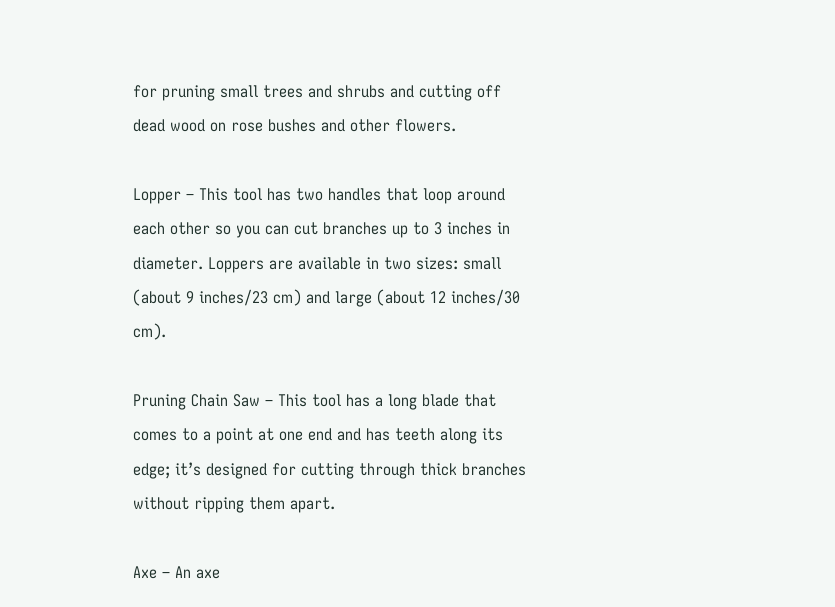for pruning small trees and shrubs and cutting off dead wood on rose bushes and other flowers.

Lopper – This tool has two handles that loop around each other so you can cut branches up to 3 inches in diameter. Loppers are available in two sizes: small (about 9 inches/23 cm) and large (about 12 inches/30 cm).

Pruning Chain Saw – This tool has a long blade that comes to a point at one end and has teeth along its edge; it’s designed for cutting through thick branches without ripping them apart.

Axe – An axe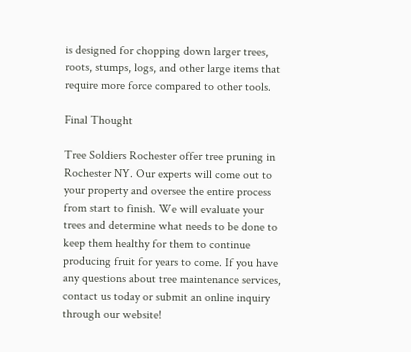is designed for chopping down larger trees, roots, stumps, logs, and other large items that require more force compared to other tools.

Final Thought

Tree Soldiers Rochester offer tree pruning in Rochester NY. Our experts will come out to your property and oversee the entire process from start to finish. We will evaluate your trees and determine what needs to be done to keep them healthy for them to continue producing fruit for years to come. If you have any questions about tree maintenance services, contact us today or submit an online inquiry through our website!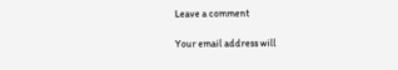Leave a comment

Your email address will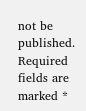not be published. Required fields are marked *